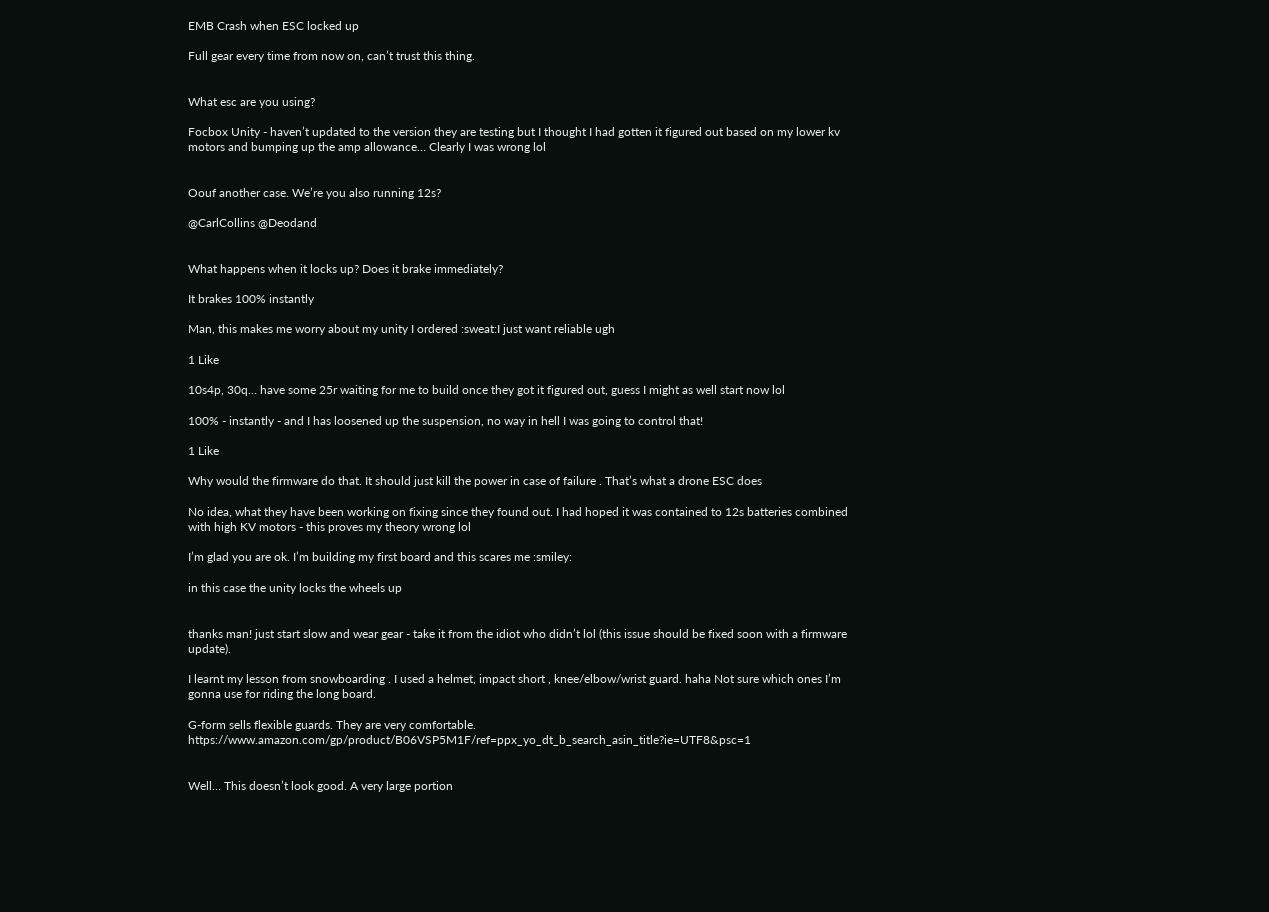EMB Crash when ESC locked up

Full gear every time from now on, can’t trust this thing.


What esc are you using?

Focbox Unity - haven’t updated to the version they are testing but I thought I had gotten it figured out based on my lower kv motors and bumping up the amp allowance… Clearly I was wrong lol


Oouf another case. We’re you also running 12s?

@CarlCollins @Deodand


What happens when it locks up? Does it brake immediately?

It brakes 100% instantly

Man, this makes me worry about my unity I ordered :sweat:I just want reliable ugh

1 Like

10s4p, 30q… have some 25r waiting for me to build once they got it figured out, guess I might as well start now lol

100% - instantly - and I has loosened up the suspension, no way in hell I was going to control that!

1 Like

Why would the firmware do that. It should just kill the power in case of failure . That’s what a drone ESC does

No idea, what they have been working on fixing since they found out. I had hoped it was contained to 12s batteries combined with high KV motors - this proves my theory wrong lol

I’m glad you are ok. I’m building my first board and this scares me :smiley:

in this case the unity locks the wheels up


thanks man! just start slow and wear gear - take it from the idiot who didn’t lol (this issue should be fixed soon with a firmware update).

I learnt my lesson from snowboarding . I used a helmet, impact short , knee/elbow/wrist guard. haha Not sure which ones I’m gonna use for riding the long board.

G-form sells flexible guards. They are very comfortable. https://www.amazon.com/gp/product/B06VSP5M1F/ref=ppx_yo_dt_b_search_asin_title?ie=UTF8&psc=1


Well… This doesn’t look good. A very large portion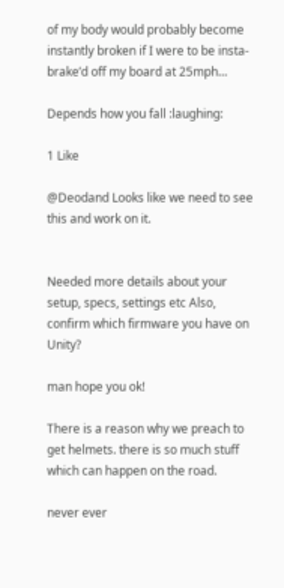of my body would probably become instantly broken if I were to be insta-brake’d off my board at 25mph…

Depends how you fall :laughing:

1 Like

@Deodand Looks like we need to see this and work on it.


Needed more details about your setup, specs, settings etc Also, confirm which firmware you have on Unity?

man hope you ok!

There is a reason why we preach to get helmets. there is so much stuff which can happen on the road.

never ever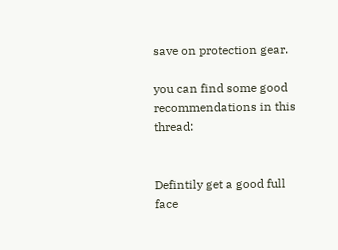save on protection gear.

you can find some good recommendations in this thread:


Defintily get a good full face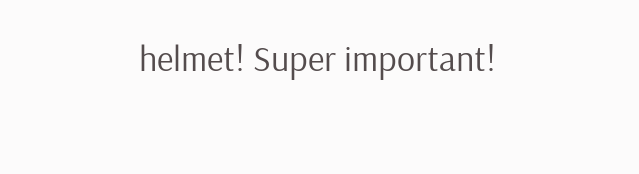helmet! Super important!